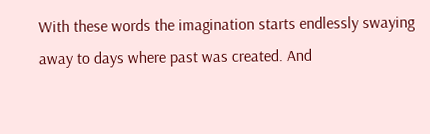With these words the imagination starts endlessly swaying away to days where past was created. And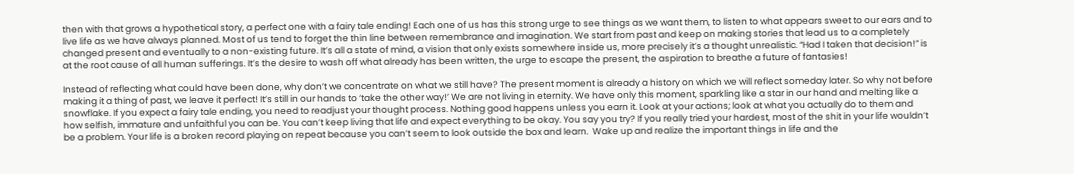then with that grows a hypothetical story, a perfect one with a fairy tale ending! Each one of us has this strong urge to see things as we want them, to listen to what appears sweet to our ears and to live life as we have always planned. Most of us tend to forget the thin line between remembrance and imagination. We start from past and keep on making stories that lead us to a completely changed present and eventually to a non-existing future. It’s all a state of mind, a vision that only exists somewhere inside us, more precisely it’s a thought unrealistic. “Had I taken that decision!” is at the root cause of all human sufferings. It’s the desire to wash off what already has been written, the urge to escape the present, the aspiration to breathe a future of fantasies!

Instead of reflecting what could have been done, why don’t we concentrate on what we still have? The present moment is already a history on which we will reflect someday later. So why not before making it a thing of past, we leave it perfect! It’s still in our hands to ‘take the other way!’ We are not living in eternity. We have only this moment, sparkling like a star in our hand and melting like a snowflake. If you expect a fairy tale ending, you need to readjust your thought process. Nothing good happens unless you earn it. Look at your actions; look at what you actually do to them and how selfish, immature and unfaithful you can be. You can’t keep living that life and expect everything to be okay. You say you try? If you really tried your hardest, most of the shit in your life wouldn’t be a problem. Your life is a broken record playing on repeat because you can’t seem to look outside the box and learn.  Wake up and realize the important things in life and the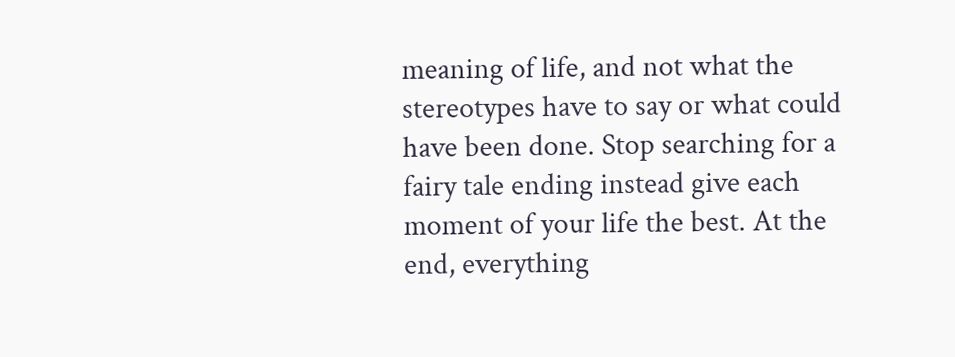meaning of life, and not what the stereotypes have to say or what could have been done. Stop searching for a fairy tale ending instead give each moment of your life the best. At the end, everything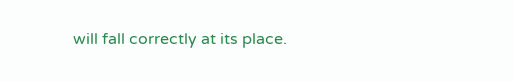will fall correctly at its place.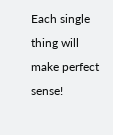Each single thing will make perfect sense!